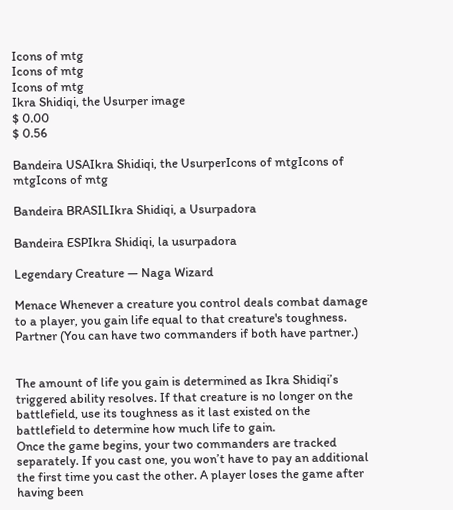Icons of mtg
Icons of mtg
Icons of mtg
Ikra Shidiqi, the Usurper image
$ 0.00
$ 0.56

Bandeira USAIkra Shidiqi, the UsurperIcons of mtgIcons of mtgIcons of mtg

Bandeira BRASILIkra Shidiqi, a Usurpadora

Bandeira ESPIkra Shidiqi, la usurpadora

Legendary Creature — Naga Wizard

Menace Whenever a creature you control deals combat damage to a player, you gain life equal to that creature's toughness. Partner (You can have two commanders if both have partner.)


The amount of life you gain is determined as Ikra Shidiqi’s triggered ability resolves. If that creature is no longer on the battlefield, use its toughness as it last existed on the battlefield to determine how much life to gain.
Once the game begins, your two commanders are tracked separately. If you cast one, you won’t have to pay an additional the first time you cast the other. A player loses the game after having been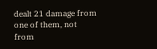dealt 21 damage from one of them, not from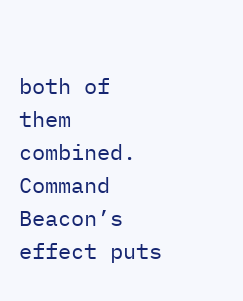both of them combined. Command Beacon’s effect puts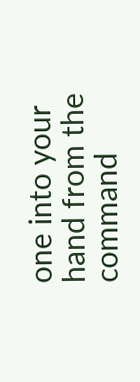one into your hand from the command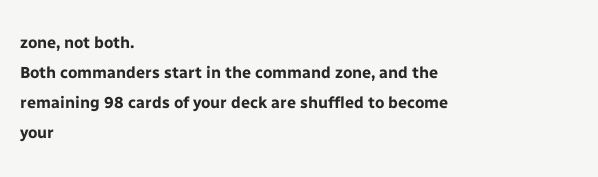zone, not both.
Both commanders start in the command zone, and the remaining 98 cards of your deck are shuffled to become your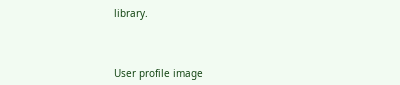library.



User profile image